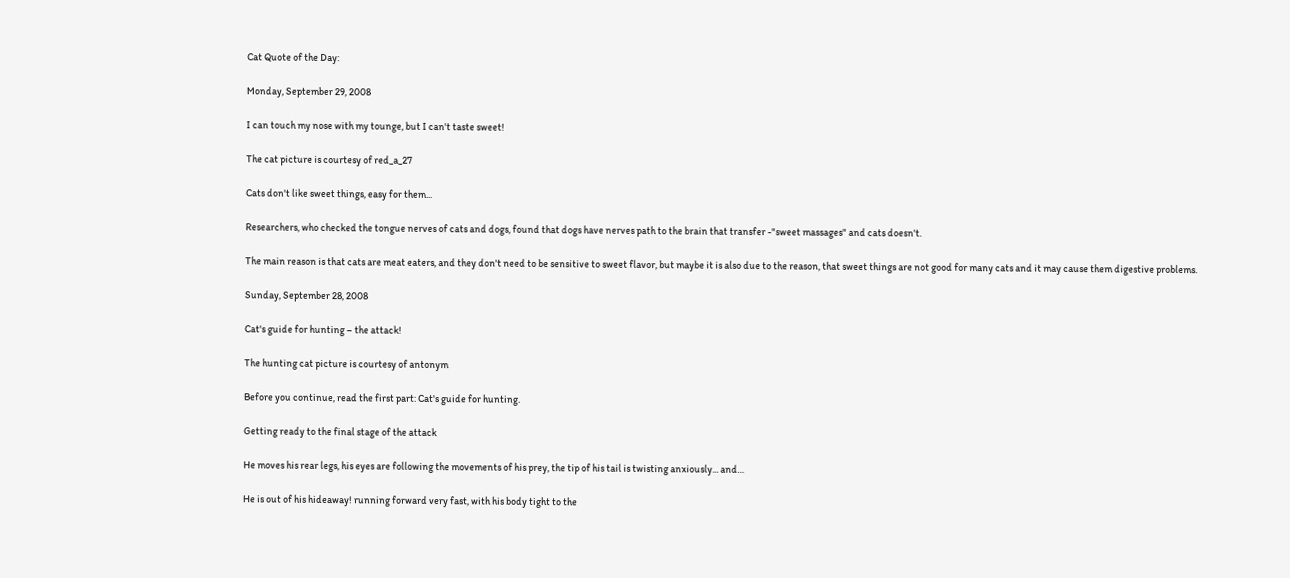Cat Quote of the Day:

Monday, September 29, 2008

I can touch my nose with my tounge, but I can't taste sweet!

The cat picture is courtesy of red_a_27

Cats don't like sweet things, easy for them...

Researchers, who checked the tongue nerves of cats and dogs, found that dogs have nerves path to the brain that transfer -"sweet massages" and cats doesn't.

The main reason is that cats are meat eaters, and they don't need to be sensitive to sweet flavor, but maybe it is also due to the reason, that sweet things are not good for many cats and it may cause them digestive problems.

Sunday, September 28, 2008

Cat's guide for hunting – the attack!

The hunting cat picture is courtesy of antonym

Before you continue, read the first part: Cat's guide for hunting.

Getting ready to the final stage of the attack

He moves his rear legs, his eyes are following the movements of his prey, the tip of his tail is twisting anxiously... and…

He is out of his hideaway! running forward very fast, with his body tight to the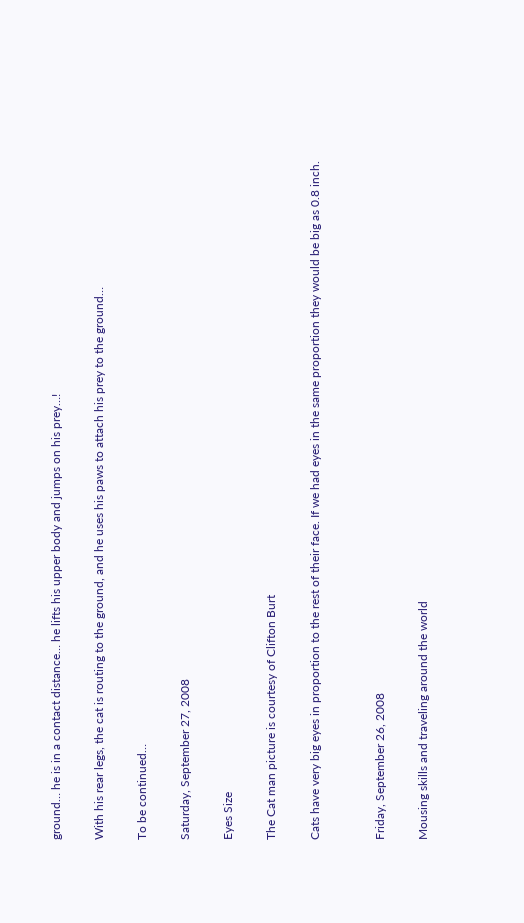ground… he is in a contact distance… he lifts his upper body and jumps on his prey…!

With his rear legs, the cat is routing to the ground, and he uses his paws to attach his prey to the ground…

To be continued…

Saturday, September 27, 2008

Eyes Size

The Cat man picture is courtesy of Clifton Burt

Cats have very big eyes in proportion to the rest of their face. If we had eyes in the same proportion they would be big as 0.8 inch.


Friday, September 26, 2008

Mousing skills and traveling around the world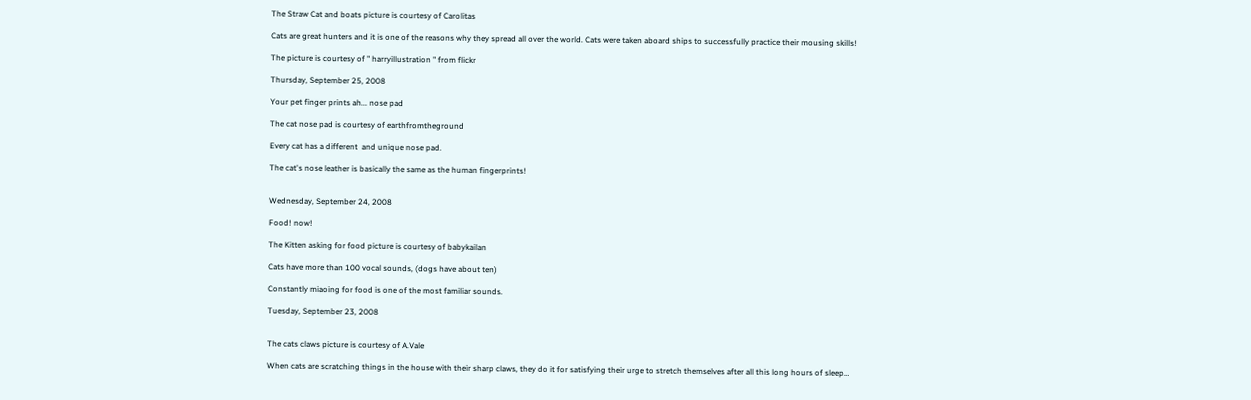The Straw Cat and boats picture is courtesy of Carolitas

Cats are great hunters and it is one of the reasons why they spread all over the world. Cats were taken aboard ships to successfully practice their mousing skills!

The picture is courtesy of " harryillustration " from flickr

Thursday, September 25, 2008

Your pet finger prints ah... nose pad

The cat nose pad is courtesy of earthfromtheground

Every cat has a different  and unique nose pad.

The cat's nose leather is basically the same as the human fingerprints!


Wednesday, September 24, 2008

Food! now!

The Kitten asking for food picture is courtesy of babykailan

Cats have more than 100 vocal sounds, (dogs have about ten)

Constantly miaoing for food is one of the most familiar sounds.

Tuesday, September 23, 2008


The cats claws picture is courtesy of A.Vale

When cats are scratching things in the house with their sharp claws, they do it for satisfying their urge to stretch themselves after all this long hours of sleep…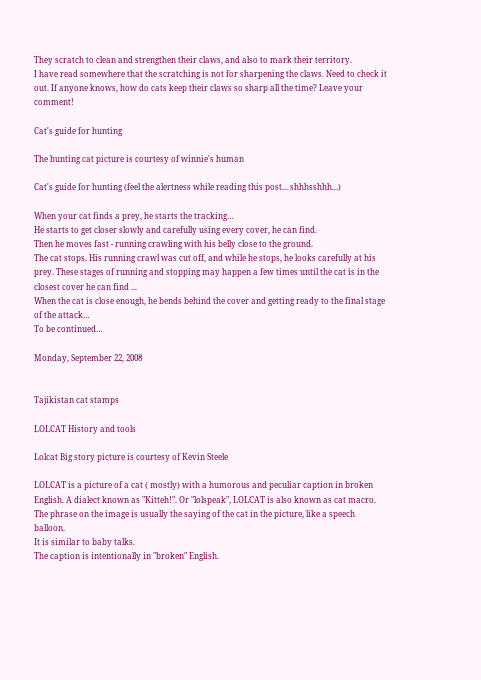They scratch to clean and strengthen their claws, and also to mark their territory.
I have read somewhere that the scratching is not for sharpening the claws. Need to check it out. If anyone knows, how do cats keep their claws so sharp all the time? Leave your comment!

Cat's guide for hunting

The hunting cat picture is courtesy of winnie's human

Cat's guide for hunting (feel the alertness while reading this post... shhhsshhh...)

When your cat finds a prey, he starts the tracking…
He starts to get closer slowly and carefully using every cover, he can find.
Then he moves fast - running crawling with his belly close to the ground.
The cat stops. His running crawl was cut off, and while he stops, he looks carefully at his prey. These stages of running and stopping may happen a few times until the cat is in the closest cover he can find ...
When the cat is close enough, he bends behind the cover and getting ready to the final stage of the attack…
To be continued…

Monday, September 22, 2008


Tajikistan cat stamps

LOLCAT History and tools

Lolcat Big story picture is courtesy of Kevin Steele

LOLCAT is a picture of a cat ( mostly) with a humorous and peculiar caption in broken English. A dialect known as "Kitteh!". Or "lolspeak", LOLCAT is also known as cat macro.
The phrase on the image is usually the saying of the cat in the picture, like a speech balloon.
It is similar to baby talks.
The caption is intentionally in "broken" English.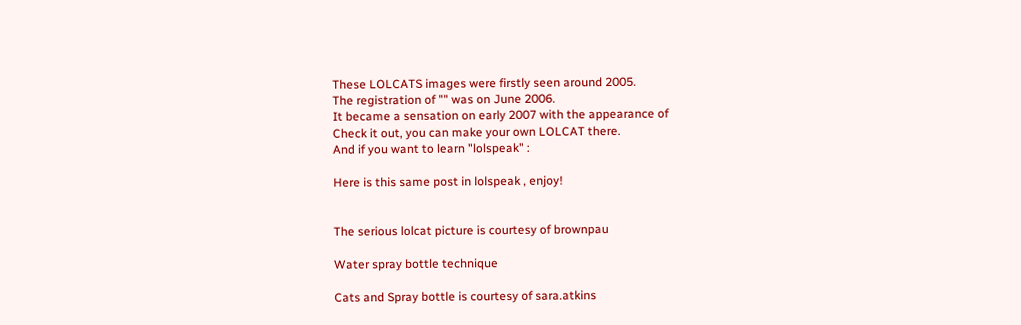These LOLCATS images were firstly seen around 2005.
The registration of "" was on June 2006.
It became a sensation on early 2007 with the appearance of
Check it out, you can make your own LOLCAT there.
And if you want to learn "lolspeak" :

Here is this same post in lolspeak , enjoy!


The serious lolcat picture is courtesy of brownpau

Water spray bottle technique

Cats and Spray bottle is courtesy of sara.atkins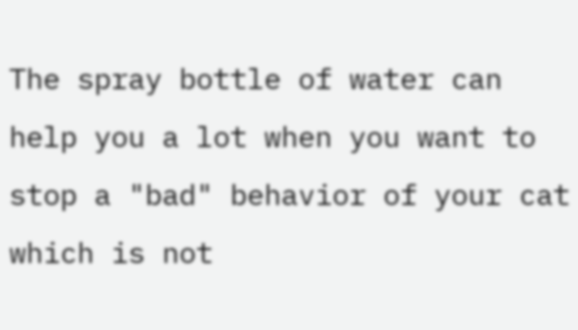The spray bottle of water can help you a lot when you want to stop a "bad" behavior of your cat which is not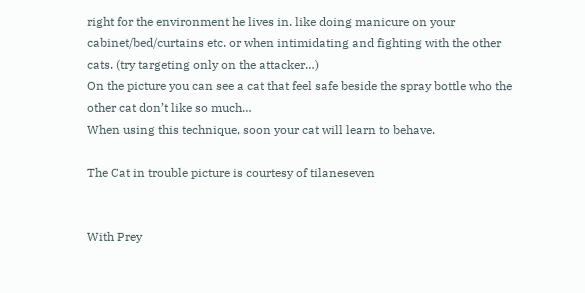right for the environment he lives in. like doing manicure on your cabinet/bed/curtains etc. or when intimidating and fighting with the other cats. (try targeting only on the attacker…)
On the picture you can see a cat that feel safe beside the spray bottle who the other cat don’t like so much…
When using this technique, soon your cat will learn to behave.

The Cat in trouble picture is courtesy of tilaneseven


With Prey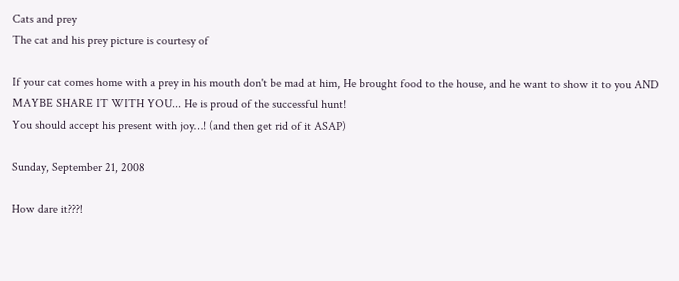Cats and prey
The cat and his prey picture is courtesy of

If your cat comes home with a prey in his mouth don't be mad at him, He brought food to the house, and he want to show it to you AND MAYBE SHARE IT WITH YOU... He is proud of the successful hunt!
You should accept his present with joy…! (and then get rid of it ASAP)

Sunday, September 21, 2008

How dare it???!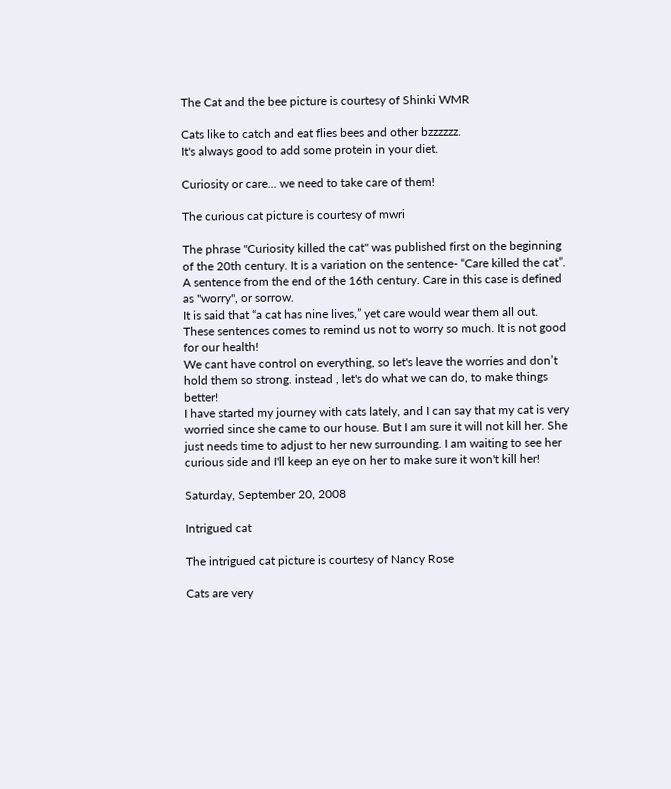The Cat and the bee picture is courtesy of Shinki WMR

Cats like to catch and eat flies bees and other bzzzzzz.
It's always good to add some protein in your diet.

Curiosity or care... we need to take care of them!

The curious cat picture is courtesy of mwri

The phrase "Curiosity killed the cat" was published first on the beginning of the 20th century. It is a variation on the sentence- “Care killed the cat”. A sentence from the end of the 16th century. Care in this case is defined as "worry", or sorrow.
It is said that “a cat has nine lives,” yet care would wear them all out.
These sentences comes to remind us not to worry so much. It is not good for our health!
We cant have control on everything, so let's leave the worries and don’t hold them so strong. instead , let's do what we can do, to make things better!
I have started my journey with cats lately, and I can say that my cat is very worried since she came to our house. But I am sure it will not kill her. She just needs time to adjust to her new surrounding. I am waiting to see her curious side and I'll keep an eye on her to make sure it won't kill her!

Saturday, September 20, 2008

Intrigued cat

The intrigued cat picture is courtesy of Nancy Rose

Cats are very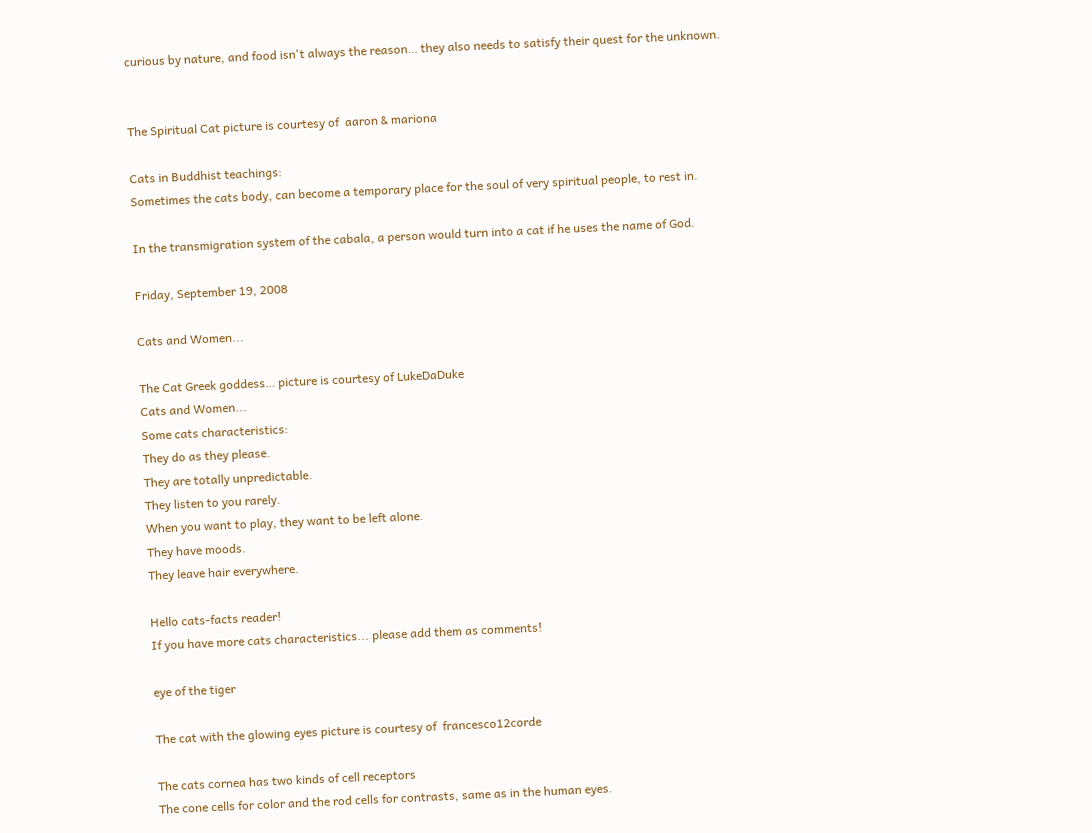curious by nature, and food isn't always the reason… they also needs to satisfy their quest for the unknown.


The Spiritual Cat picture is courtesy of  aaron & mariona

Cats in Buddhist teachings:
Sometimes the cats body, can become a temporary place for the soul of very spiritual people, to rest in.

In the transmigration system of the cabala, a person would turn into a cat if he uses the name of God.

Friday, September 19, 2008

Cats and Women...

The Cat Greek goddess… picture is courtesy of LukeDaDuke
Cats and Women...
Some cats characteristics:
They do as they please.
They are totally unpredictable.
They listen to you rarely.
When you want to play, they want to be left alone.
They have moods.
They leave hair everywhere.

Hello cats-facts reader!
If you have more cats characteristics... please add them as comments!

eye of the tiger

The cat with the glowing eyes picture is courtesy of  francesco12corde

The cats cornea has two kinds of cell receptors
The cone cells for color and the rod cells for contrasts, same as in the human eyes.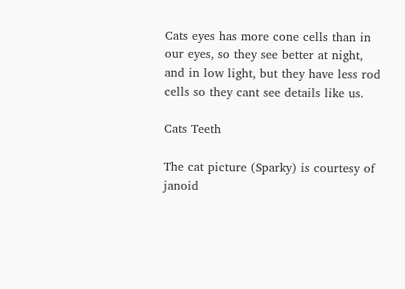Cats eyes has more cone cells than in our eyes, so they see better at night, and in low light, but they have less rod cells so they cant see details like us.

Cats Teeth

The cat picture (Sparky) is courtesy of janoid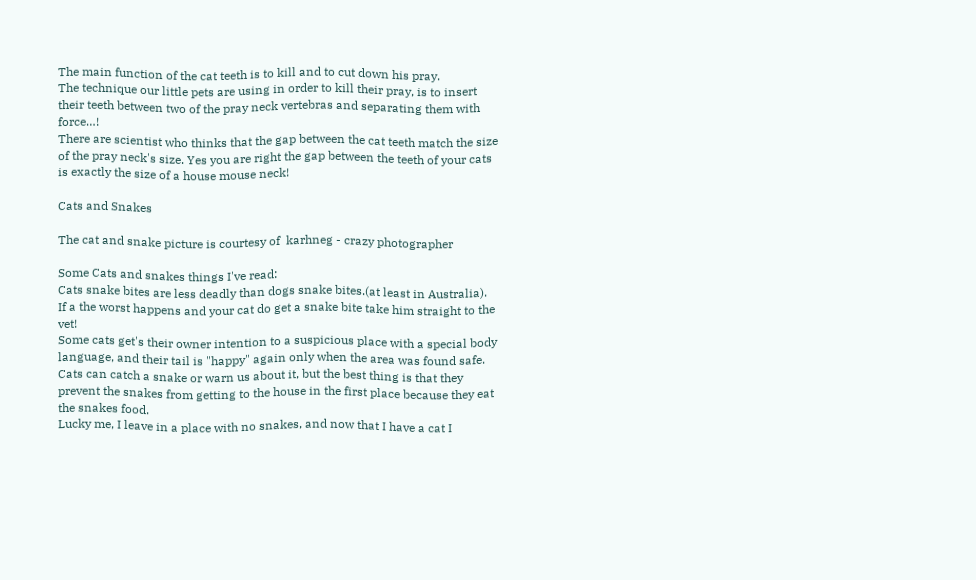The main function of the cat teeth is to kill and to cut down his pray.
The technique our little pets are using in order to kill their pray, is to insert their teeth between two of the pray neck vertebras and separating them with force…!
There are scientist who thinks that the gap between the cat teeth match the size of the pray neck's size. Yes you are right the gap between the teeth of your cats is exactly the size of a house mouse neck!

Cats and Snakes

The cat and snake picture is courtesy of  karhneg - crazy photographer

Some Cats and snakes things I've read:
Cats snake bites are less deadly than dogs snake bites.(at least in Australia).
If a the worst happens and your cat do get a snake bite take him straight to the vet!
Some cats get's their owner intention to a suspicious place with a special body language, and their tail is "happy" again only when the area was found safe.
Cats can catch a snake or warn us about it, but the best thing is that they prevent the snakes from getting to the house in the first place because they eat the snakes food.
Lucky me, I leave in a place with no snakes, and now that I have a cat I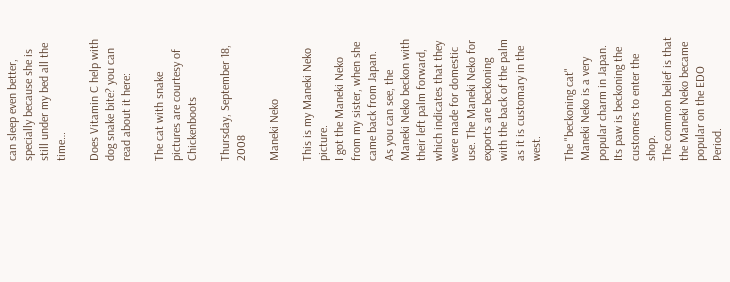can sleep even better, specially because she is still under my bed all the time…

Does Vitamin C help with dog snake bite? you can read about it here:

The cat with snake pictures are courtesy of Chickenboots

Thursday, September 18, 2008

Maneki Neko

This is my Maneki Neko picture.
I got the Maneki Neko  from my sister, when she came back from Japan.
As you can see, the Maneki Neko beckon with their left palm forward, which indicates that they were made for domestic use. The Maneki Neko for exports are beckoning with the back of the palm as it is customary in the west.

The "beckoning cat" Maneki Neko is a very popular charm in Japan.
Its paw is beckoning the customers to enter the shop.
The common belief is that the Maneki Neko became popular on the EDO Period.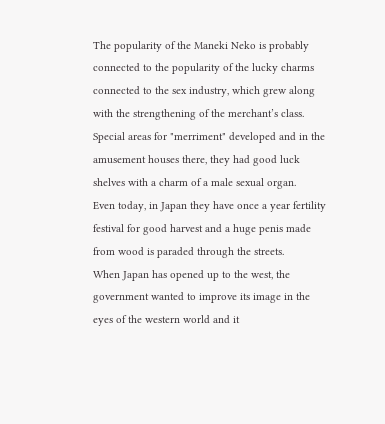The popularity of the Maneki Neko is probably connected to the popularity of the lucky charms connected to the sex industry, which grew along with the strengthening of the merchant’s class. Special areas for "merriment" developed and in the amusement houses there, they had good luck shelves with a charm of a male sexual organ.
Even today, in Japan they have once a year fertility festival for good harvest and a huge penis made from wood is paraded through the streets.
When Japan has opened up to the west, the government wanted to improve its image in the eyes of the western world and it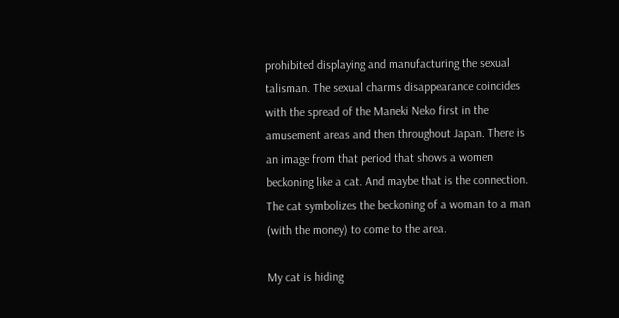prohibited displaying and manufacturing the sexual talisman. The sexual charms disappearance coincides with the spread of the Maneki Neko first in the amusement areas and then throughout Japan. There is an image from that period that shows a women beckoning like a cat. And maybe that is the connection. The cat symbolizes the beckoning of a woman to a man (with the money) to come to the area.

My cat is hiding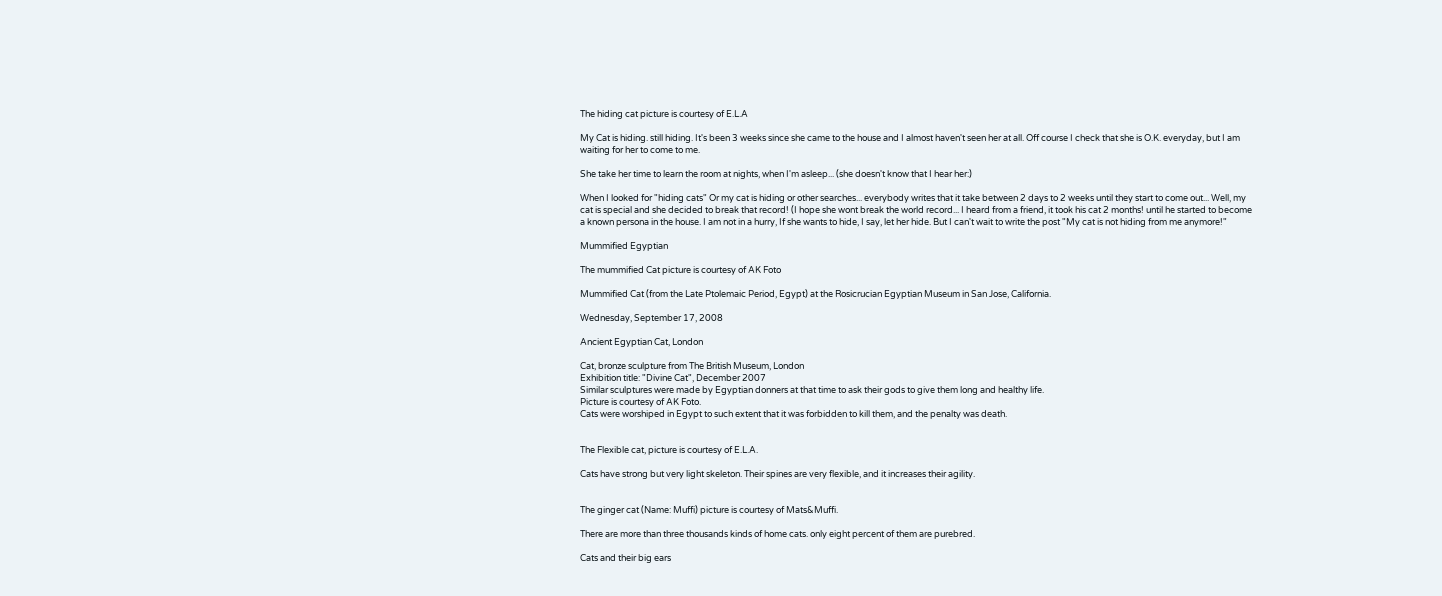The hiding cat picture is courtesy of E.L.A

My Cat is hiding. still hiding. It's been 3 weeks since she came to the house and I almost haven't seen her at all. Off course I check that she is O.K. everyday, but I am waiting for her to come to me.

She take her time to learn the room at nights, when I'm asleep... (she doesn't know that I hear her:)

When I looked for "hiding cats" Or my cat is hiding or other searches... everybody writes that it take between 2 days to 2 weeks until they start to come out... Well, my cat is special and she decided to break that record! (I hope she wont break the world record... I heard from a friend, it took his cat 2 months! until he started to become a known persona in the house. I am not in a hurry, If she wants to hide, I say, let her hide. But I can't wait to write the post "My cat is not hiding from me anymore!"

Mummified Egyptian

The mummified Cat picture is courtesy of AK Foto

Mummified Cat (from the Late Ptolemaic Period, Egypt) at the Rosicrucian Egyptian Museum in San Jose, California.

Wednesday, September 17, 2008

Ancient Egyptian Cat, London

Cat, bronze sculpture from The British Museum, London
Exhibition title: "Divine Cat", December 2007
Similar sculptures were made by Egyptian donners at that time to ask their gods to give them long and healthy life.
Picture is courtesy of AK Foto.
Cats were worshiped in Egypt to such extent that it was forbidden to kill them, and the penalty was death.


The Flexible cat, picture is courtesy of E.L.A.

Cats have strong but very light skeleton. Their spines are very flexible, and it increases their agility.


The ginger cat (Name: Muffi) picture is courtesy of Mats&Muffi.

There are more than three thousands kinds of home cats. only eight percent of them are purebred.

Cats and their big ears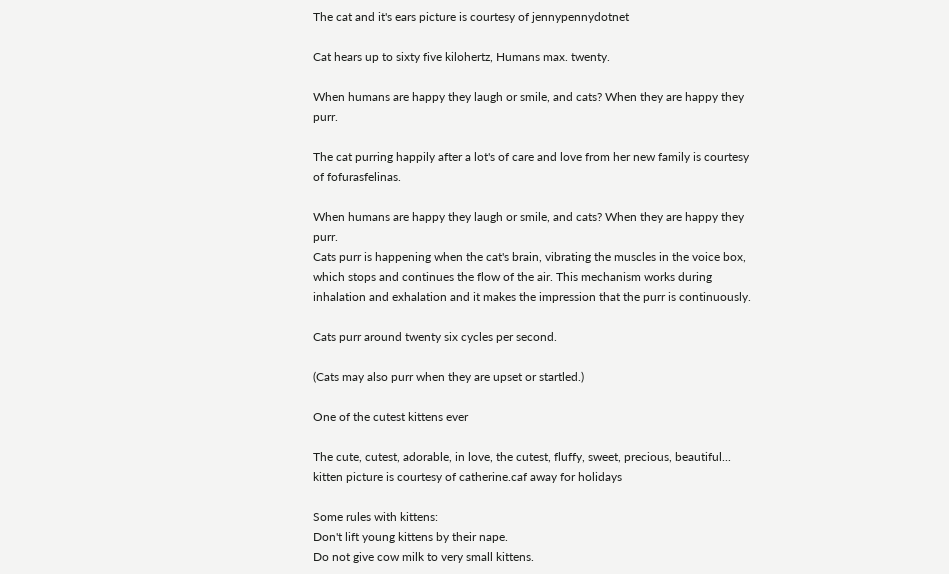The cat and it's ears picture is courtesy of jennypennydotnet

Cat hears up to sixty five kilohertz, Humans max. twenty.

When humans are happy they laugh or smile, and cats? When they are happy they purr.

The cat purring happily after a lot's of care and love from her new family is courtesy of fofurasfelinas.

When humans are happy they laugh or smile, and cats? When they are happy they purr.
Cats purr is happening when the cat's brain, vibrating the muscles in the voice box, which stops and continues the flow of the air. This mechanism works during inhalation and exhalation and it makes the impression that the purr is continuously.

Cats purr around twenty six cycles per second.

(Cats may also purr when they are upset or startled.)

One of the cutest kittens ever

The cute, cutest, adorable, in love, the cutest, fluffy, sweet, precious, beautiful... kitten picture is courtesy of catherine.caf away for holidays

Some rules with kittens:
Don't lift young kittens by their nape.
Do not give cow milk to very small kittens.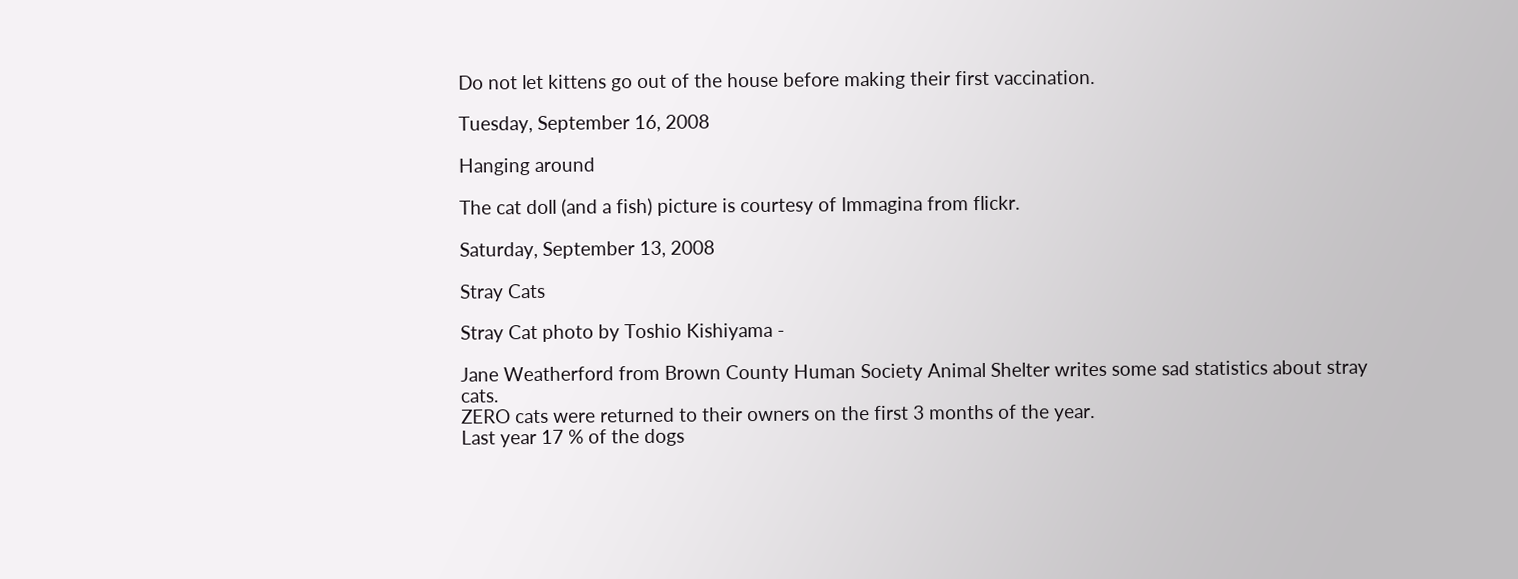Do not let kittens go out of the house before making their first vaccination.

Tuesday, September 16, 2008

Hanging around

The cat doll (and a fish) picture is courtesy of Immagina from flickr.

Saturday, September 13, 2008

Stray Cats

Stray Cat photo by Toshio Kishiyama -

Jane Weatherford from Brown County Human Society Animal Shelter writes some sad statistics about stray cats.
ZERO cats were returned to their owners on the first 3 months of the year.
Last year 17 % of the dogs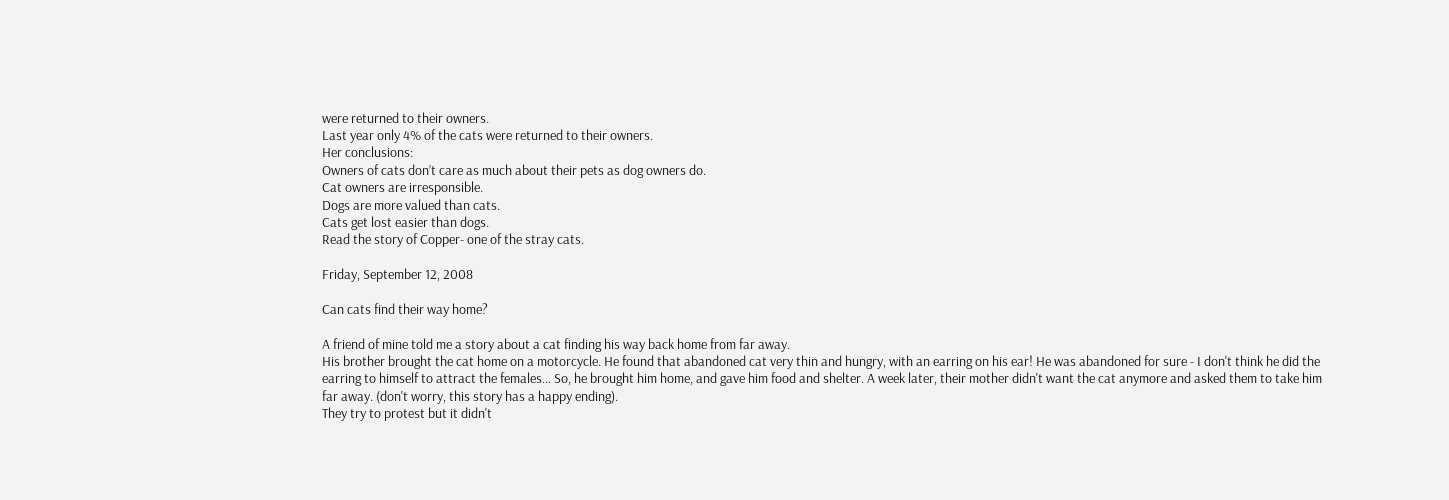were returned to their owners.
Last year only 4% of the cats were returned to their owners.
Her conclusions:
Owners of cats don’t care as much about their pets as dog owners do.
Cat owners are irresponsible.
Dogs are more valued than cats.
Cats get lost easier than dogs.
Read the story of Copper- one of the stray cats.

Friday, September 12, 2008

Can cats find their way home?

A friend of mine told me a story about a cat finding his way back home from far away.
His brother brought the cat home on a motorcycle. He found that abandoned cat very thin and hungry, with an earring on his ear! He was abandoned for sure - I don't think he did the earring to himself to attract the females... So, he brought him home, and gave him food and shelter. A week later, their mother didn't want the cat anymore and asked them to take him far away. (don't worry, this story has a happy ending).
They try to protest but it didn't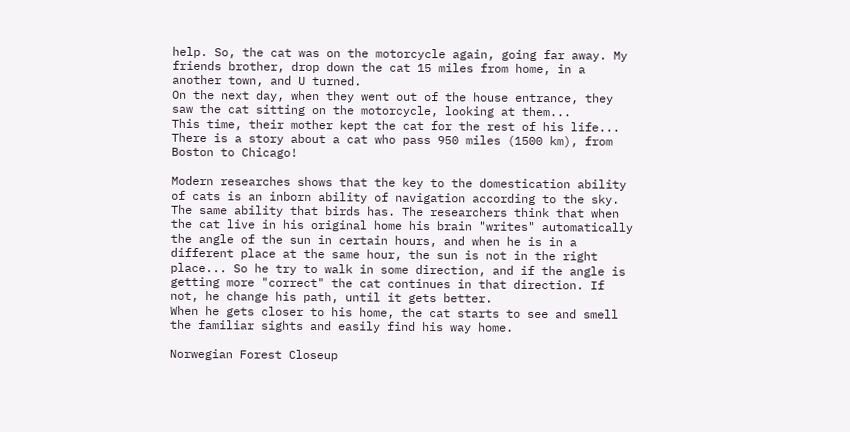help. So, the cat was on the motorcycle again, going far away. My friends brother, drop down the cat 15 miles from home, in a another town, and U turned.
On the next day, when they went out of the house entrance, they saw the cat sitting on the motorcycle, looking at them...
This time, their mother kept the cat for the rest of his life...
There is a story about a cat who pass 950 miles (1500 km), from Boston to Chicago!

Modern researches shows that the key to the domestication ability of cats is an inborn ability of navigation according to the sky. The same ability that birds has. The researchers think that when the cat live in his original home his brain "writes" automatically the angle of the sun in certain hours, and when he is in a different place at the same hour, the sun is not in the right place... So he try to walk in some direction, and if the angle is getting more "correct" the cat continues in that direction. If not, he change his path, until it gets better.
When he gets closer to his home, the cat starts to see and smell the familiar sights and easily find his way home.

Norwegian Forest Closeup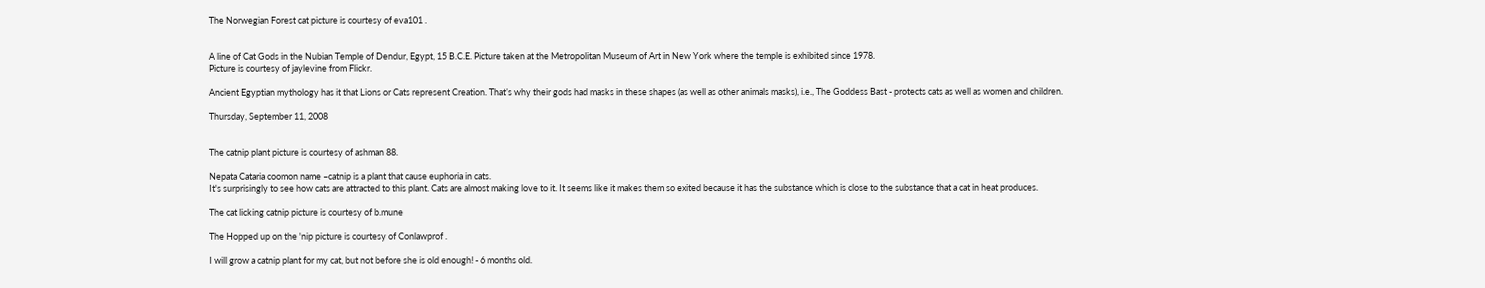The Norwegian Forest cat picture is courtesy of eva101 .


A line of Cat Gods in the Nubian Temple of Dendur, Egypt, 15 B.C.E. Picture taken at the Metropolitan Museum of Art in New York where the temple is exhibited since 1978.
Picture is courtesy of jaylevine from Flickr.

Ancient Egyptian mythology has it that Lions or Cats represent Creation. That’s why their gods had masks in these shapes (as well as other animals masks), i.e., The Goddess Bast - protects cats as well as women and children.

Thursday, September 11, 2008


The catnip plant picture is courtesy of ashman 88.

Nepata Cataria coomon name –catnip is a plant that cause euphoria in cats.
It's surprisingly to see how cats are attracted to this plant. Cats are almost making love to it. It seems like it makes them so exited because it has the substance which is close to the substance that a cat in heat produces.

The cat licking catnip picture is courtesy of b.mune

The Hopped up on the 'nip picture is courtesy of Conlawprof .

I will grow a catnip plant for my cat, but not before she is old enough! - 6 months old.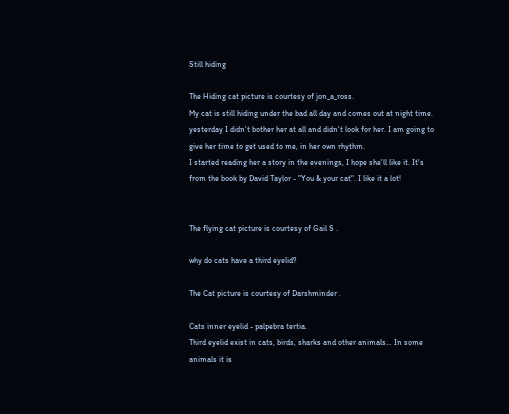Still hiding

The Hiding cat picture is courtesy of jon_a_ross.
My cat is still hiding under the bad all day and comes out at night time.
yesterday I didn't bother her at all and didn't look for her. I am going to give her time to get used to me, in her own rhythm.
I started reading her a story in the evenings, I hope she'll like it. It's from the book by David Taylor - "You & your cat". I like it a lot!


The flying cat picture is courtesy of Gail S .

why do cats have a third eyelid?

The Cat picture is courtesy of Darshminder .

Cats inner eyelid - palpebra tertia.
Third eyelid exist in cats, birds, sharks and other animals… In some animals it is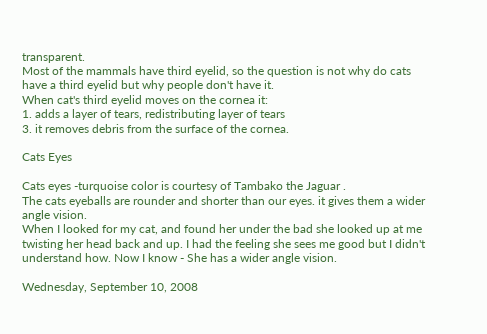transparent.
Most of the mammals have third eyelid, so the question is not why do cats have a third eyelid but why people don't have it.
When cat's third eyelid moves on the cornea it:
1. adds a layer of tears, redistributing layer of tears
3. it removes debris from the surface of the cornea.

Cats Eyes

Cats eyes -turquoise color is courtesy of Tambako the Jaguar .
The cats eyeballs are rounder and shorter than our eyes. it gives them a wider angle vision.
When I looked for my cat, and found her under the bad she looked up at me twisting her head back and up. I had the feeling she sees me good but I didn't understand how. Now I know - She has a wider angle vision.

Wednesday, September 10, 2008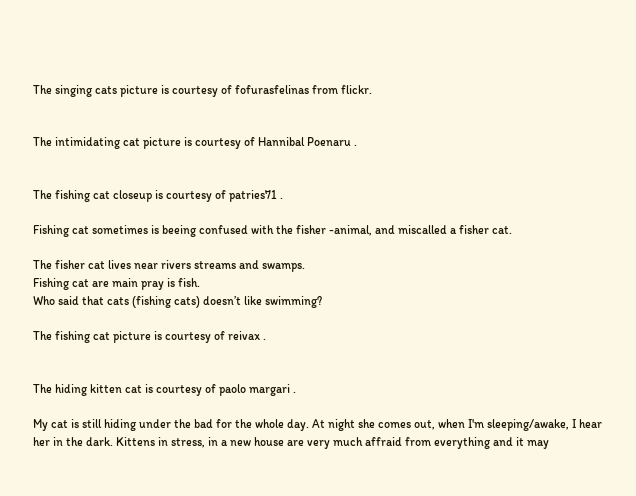The singing cats picture is courtesy of fofurasfelinas from flickr.


The intimidating cat picture is courtesy of Hannibal Poenaru .


The fishing cat closeup is courtesy of patries71 .

Fishing cat sometimes is beeing confused with the fisher -animal, and miscalled a fisher cat.

The fisher cat lives near rivers streams and swamps.
Fishing cat are main pray is fish.
Who said that cats (fishing cats) doesn’t like swimming?

The fishing cat picture is courtesy of reivax .


The hiding kitten cat is courtesy of paolo margari .

My cat is still hiding under the bad for the whole day. At night she comes out, when I'm sleeping/awake, I hear her in the dark. Kittens in stress, in a new house are very much affraid from everything and it may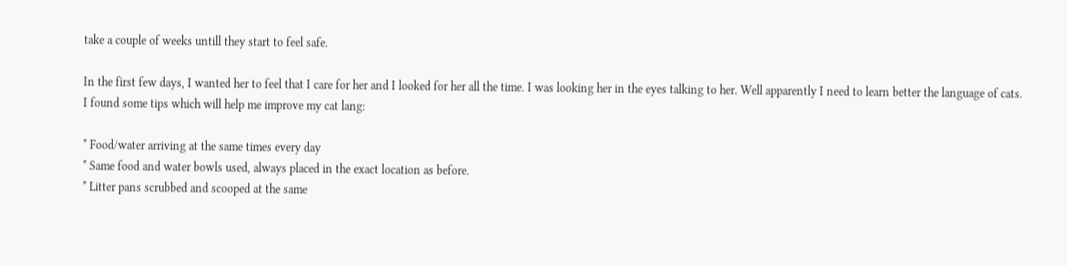take a couple of weeks untill they start to feel safe.

In the first few days, I wanted her to feel that I care for her and I looked for her all the time. I was looking her in the eyes talking to her. Well apparently I need to learn better the language of cats. I found some tips which will help me improve my cat lang:

* Food/water arriving at the same times every day
* Same food and water bowls used, always placed in the exact location as before.
* Litter pans scrubbed and scooped at the same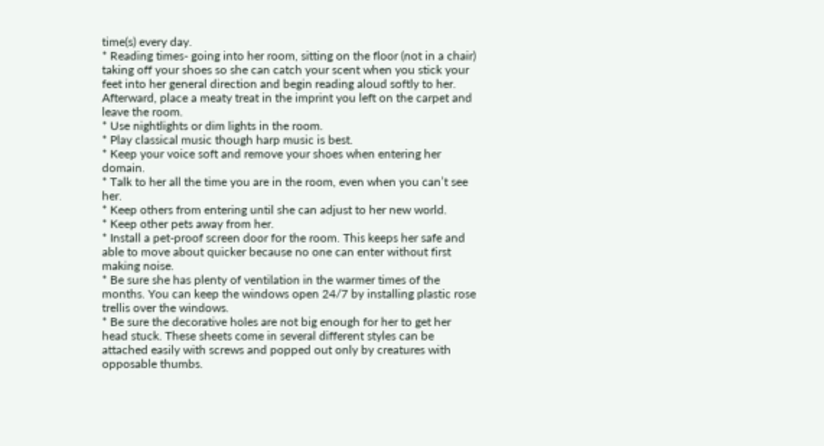time(s) every day.
* Reading times- going into her room, sitting on the floor (not in a chair) taking off your shoes so she can catch your scent when you stick your feet into her general direction and begin reading aloud softly to her. Afterward, place a meaty treat in the imprint you left on the carpet and leave the room.
* Use nightlights or dim lights in the room.
* Play classical music though harp music is best.
* Keep your voice soft and remove your shoes when entering her domain.
* Talk to her all the time you are in the room, even when you can’t see her.
* Keep others from entering until she can adjust to her new world.
* Keep other pets away from her.
* Install a pet-proof screen door for the room. This keeps her safe and able to move about quicker because no one can enter without first making noise.
* Be sure she has plenty of ventilation in the warmer times of the months. You can keep the windows open 24/7 by installing plastic rose trellis over the windows.
* Be sure the decorative holes are not big enough for her to get her head stuck. These sheets come in several different styles can be attached easily with screws and popped out only by creatures with opposable thumbs.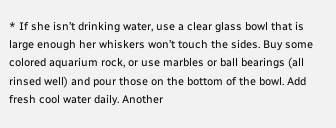* If she isn’t drinking water, use a clear glass bowl that is large enough her whiskers won’t touch the sides. Buy some colored aquarium rock, or use marbles or ball bearings (all rinsed well) and pour those on the bottom of the bowl. Add fresh cool water daily. Another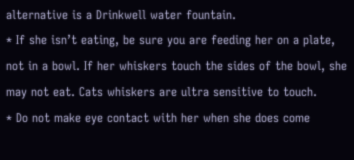alternative is a Drinkwell water fountain.
* If she isn’t eating, be sure you are feeding her on a plate, not in a bowl. If her whiskers touch the sides of the bowl, she may not eat. Cats whiskers are ultra sensitive to touch.
* Do not make eye contact with her when she does come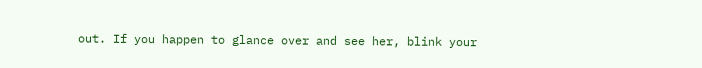out. If you happen to glance over and see her, blink your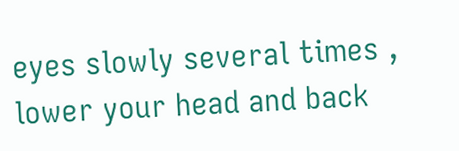eyes slowly several times , lower your head and back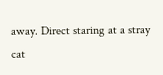away. Direct staring at a stray cat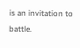is an invitation to battle.